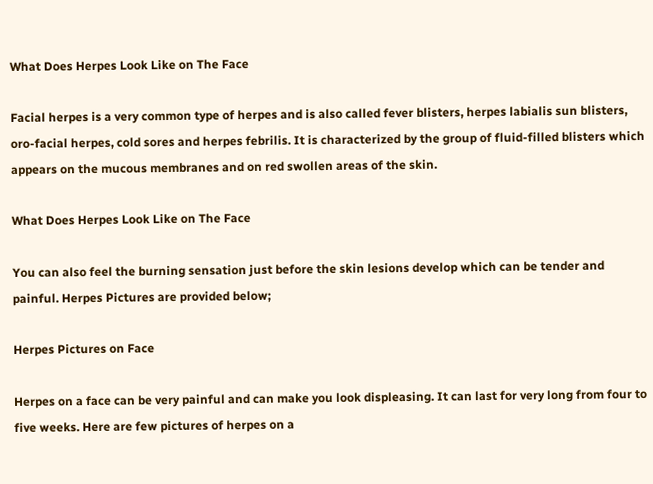What Does Herpes Look Like on The Face

Facial herpes is a very common type of herpes and is also called fever blisters, herpes labialis sun blisters, oro-facial herpes, cold sores and herpes febrilis. It is characterized by the group of fluid-filled blisters which appears on the mucous membranes and on red swollen areas of the skin.

What Does Herpes Look Like on The Face

You can also feel the burning sensation just before the skin lesions develop which can be tender and painful. Herpes Pictures are provided below;

Herpes Pictures on Face

Herpes on a face can be very painful and can make you look displeasing. It can last for very long from four to five weeks. Here are few pictures of herpes on a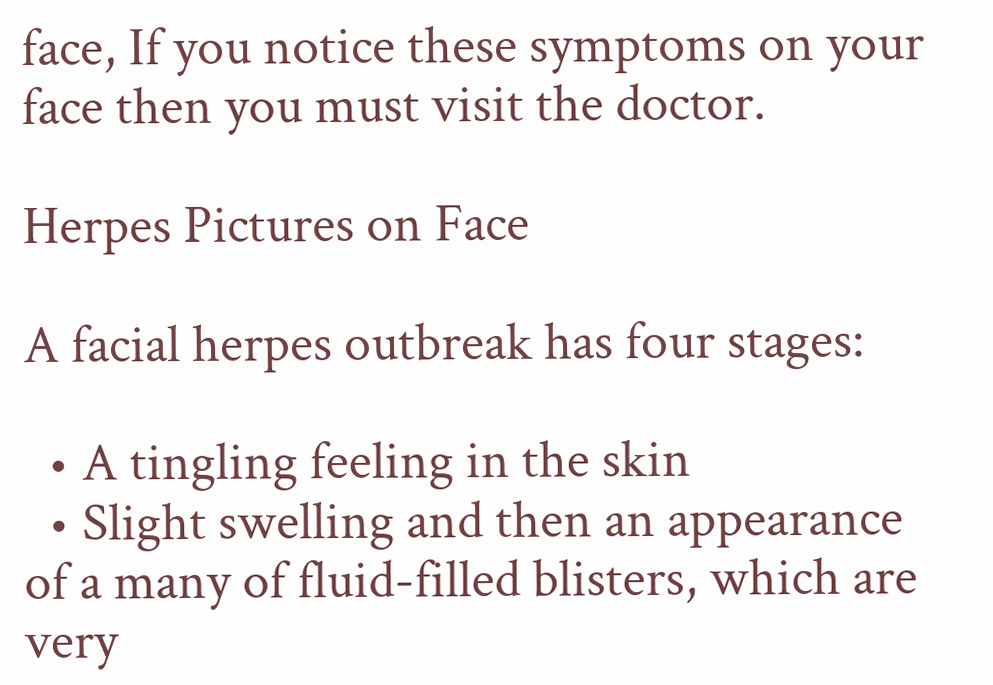face, If you notice these symptoms on your face then you must visit the doctor.

Herpes Pictures on Face

A facial herpes outbreak has four stages:

  • A tingling feeling in the skin
  • Slight swelling and then an appearance of a many of fluid-filled blisters, which are very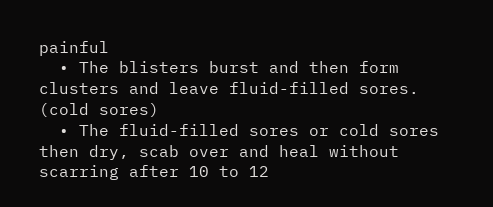painful
  • The blisters burst and then form clusters and leave fluid-filled sores. (cold sores)
  • The fluid-filled sores or cold sores then dry, scab over and heal without scarring after 10 to 12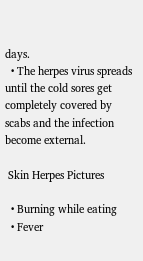days.
  • The herpes virus spreads until the cold sores get completely covered by scabs and the infection become external.

 Skin Herpes Pictures

  • Burning while eating
  • Fever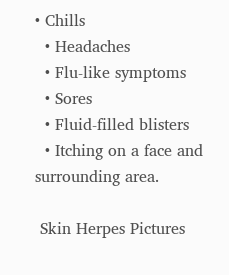• Chills
  • Headaches
  • Flu-like symptoms
  • Sores
  • Fluid-filled blisters
  • Itching on a face and surrounding area.

 Skin Herpes Pictures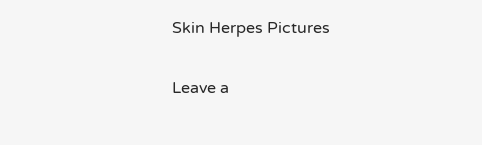Skin Herpes Pictures

Leave a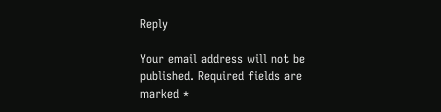Reply

Your email address will not be published. Required fields are marked *